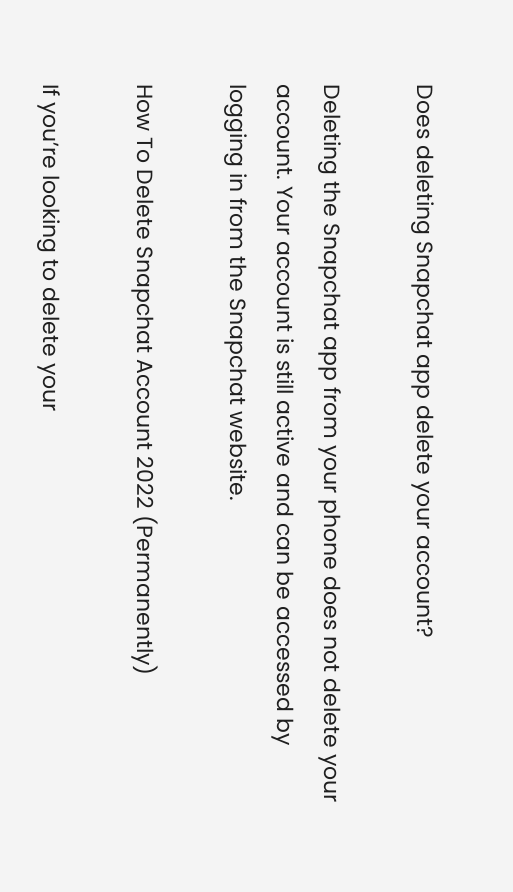Does deleting Snapchat app delete your account?

Deleting the Snapchat app from your phone does not delete your account. Your account is still active and can be accessed by logging in from the Snapchat website.

How To Delete Snapchat Account 2022 (Permanently)

If you’re looking to delete your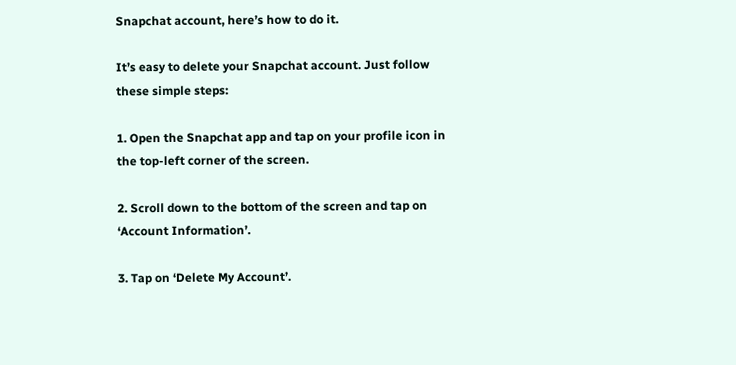Snapchat account, here’s how to do it.

It’s easy to delete your Snapchat account. Just follow these simple steps:

1. Open the Snapchat app and tap on your profile icon in the top-left corner of the screen.

2. Scroll down to the bottom of the screen and tap on ‘Account Information’.

3. Tap on ‘Delete My Account’.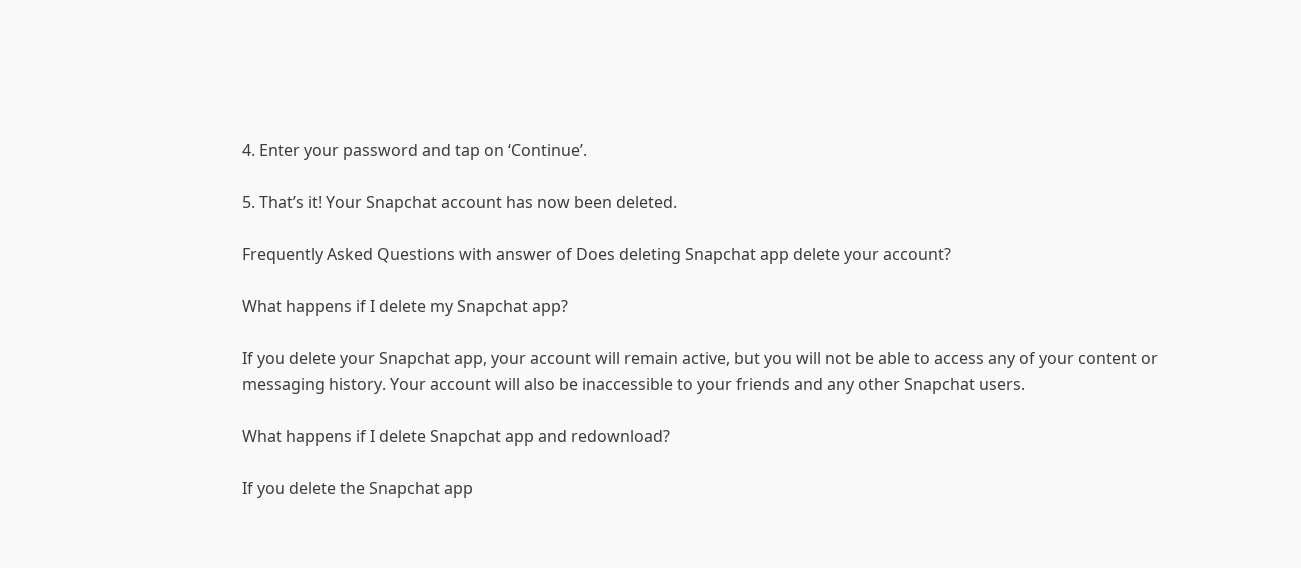4. Enter your password and tap on ‘Continue’.

5. That’s it! Your Snapchat account has now been deleted.

Frequently Asked Questions with answer of Does deleting Snapchat app delete your account?

What happens if I delete my Snapchat app?

If you delete your Snapchat app, your account will remain active, but you will not be able to access any of your content or messaging history. Your account will also be inaccessible to your friends and any other Snapchat users.

What happens if I delete Snapchat app and redownload?

If you delete the Snapchat app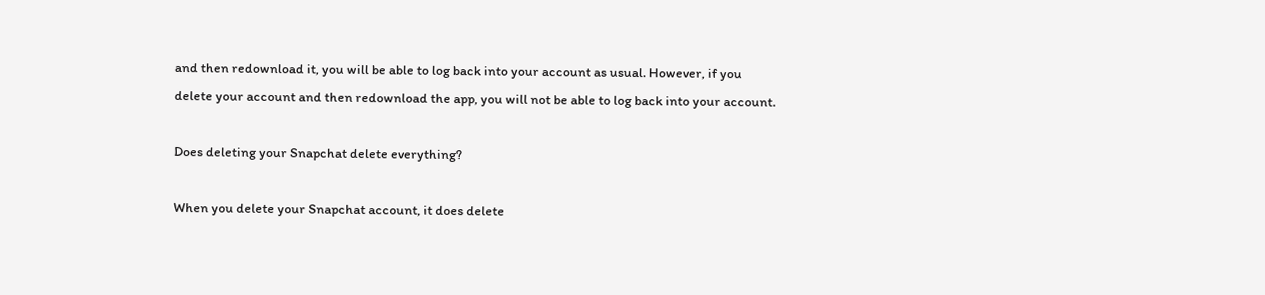and then redownload it, you will be able to log back into your account as usual. However, if you delete your account and then redownload the app, you will not be able to log back into your account.

Does deleting your Snapchat delete everything?

When you delete your Snapchat account, it does delete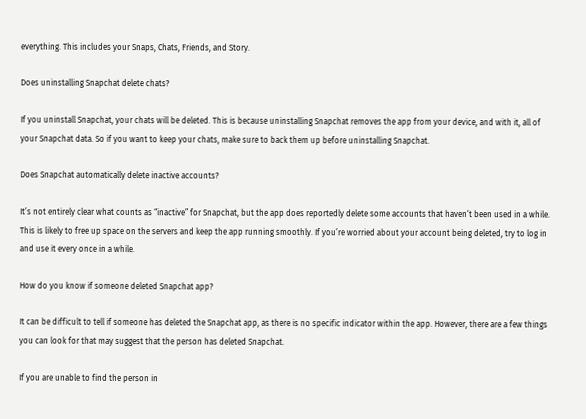everything. This includes your Snaps, Chats, Friends, and Story.

Does uninstalling Snapchat delete chats?

If you uninstall Snapchat, your chats will be deleted. This is because uninstalling Snapchat removes the app from your device, and with it, all of your Snapchat data. So if you want to keep your chats, make sure to back them up before uninstalling Snapchat.

Does Snapchat automatically delete inactive accounts?

It’s not entirely clear what counts as “inactive” for Snapchat, but the app does reportedly delete some accounts that haven’t been used in a while. This is likely to free up space on the servers and keep the app running smoothly. If you’re worried about your account being deleted, try to log in and use it every once in a while.

How do you know if someone deleted Snapchat app?

It can be difficult to tell if someone has deleted the Snapchat app, as there is no specific indicator within the app. However, there are a few things you can look for that may suggest that the person has deleted Snapchat.

If you are unable to find the person in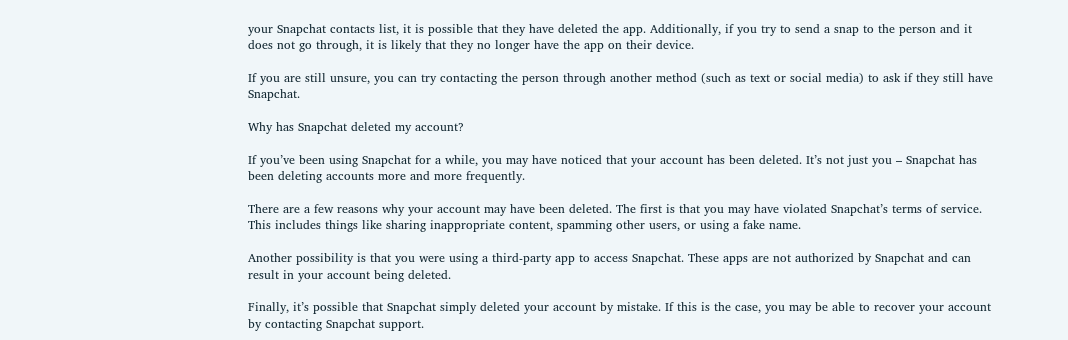your Snapchat contacts list, it is possible that they have deleted the app. Additionally, if you try to send a snap to the person and it does not go through, it is likely that they no longer have the app on their device.

If you are still unsure, you can try contacting the person through another method (such as text or social media) to ask if they still have Snapchat.

Why has Snapchat deleted my account?

If you’ve been using Snapchat for a while, you may have noticed that your account has been deleted. It’s not just you – Snapchat has been deleting accounts more and more frequently.

There are a few reasons why your account may have been deleted. The first is that you may have violated Snapchat’s terms of service. This includes things like sharing inappropriate content, spamming other users, or using a fake name.

Another possibility is that you were using a third-party app to access Snapchat. These apps are not authorized by Snapchat and can result in your account being deleted.

Finally, it’s possible that Snapchat simply deleted your account by mistake. If this is the case, you may be able to recover your account by contacting Snapchat support.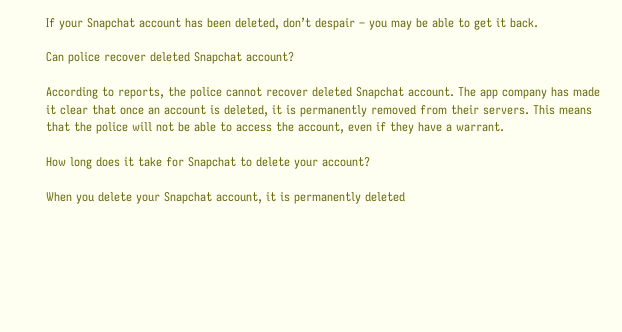If your Snapchat account has been deleted, don’t despair – you may be able to get it back.

Can police recover deleted Snapchat account?

According to reports, the police cannot recover deleted Snapchat account. The app company has made it clear that once an account is deleted, it is permanently removed from their servers. This means that the police will not be able to access the account, even if they have a warrant.

How long does it take for Snapchat to delete your account?

When you delete your Snapchat account, it is permanently deleted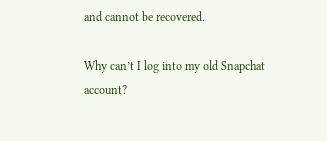and cannot be recovered.

Why can’t I log into my old Snapchat account?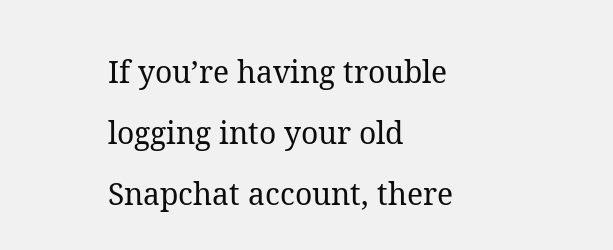If you’re having trouble logging into your old Snapchat account, there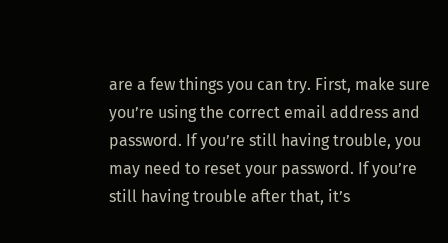are a few things you can try. First, make sure you’re using the correct email address and password. If you’re still having trouble, you may need to reset your password. If you’re still having trouble after that, it’s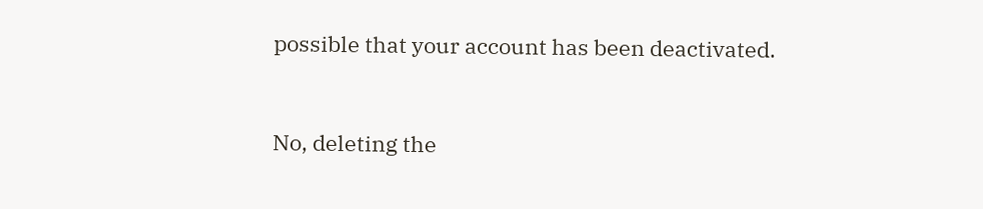possible that your account has been deactivated.


No, deleting the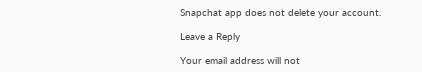Snapchat app does not delete your account.

Leave a Reply

Your email address will not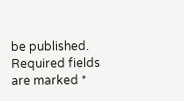be published. Required fields are marked *